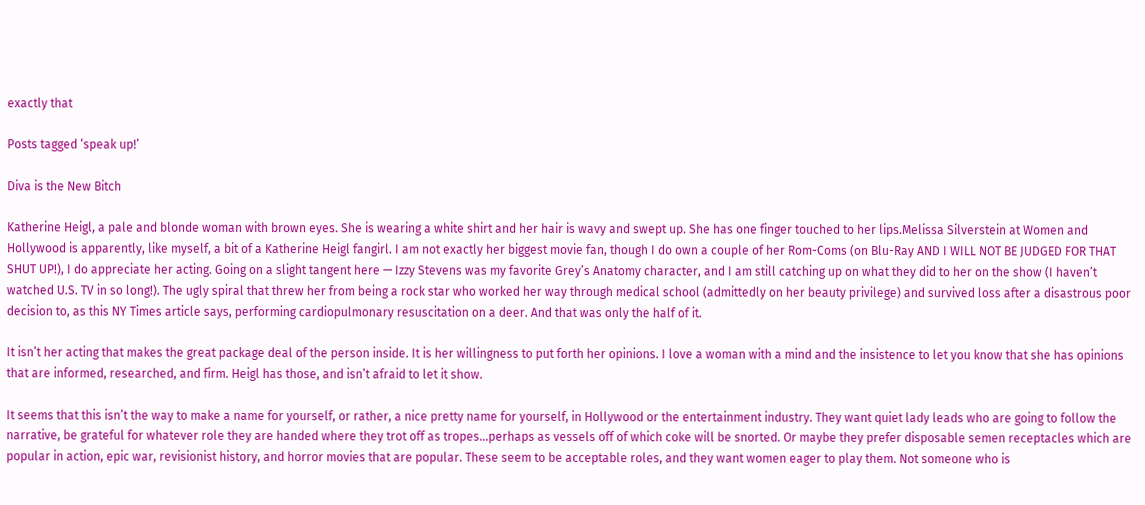exactly that

Posts tagged ‘speak up!’

Diva is the New Bitch

Katherine Heigl, a pale and blonde woman with brown eyes. She is wearing a white shirt and her hair is wavy and swept up. She has one finger touched to her lips.Melissa Silverstein at Women and Hollywood is apparently, like myself, a bit of a Katherine Heigl fangirl. I am not exactly her biggest movie fan, though I do own a couple of her Rom-Coms (on Blu-Ray AND I WILL NOT BE JUDGED FOR THAT SHUT UP!), I do appreciate her acting. Going on a slight tangent here — Izzy Stevens was my favorite Grey’s Anatomy character, and I am still catching up on what they did to her on the show (I haven’t watched U.S. TV in so long!). The ugly spiral that threw her from being a rock star who worked her way through medical school (admittedly on her beauty privilege) and survived loss after a disastrous poor decision to, as this NY Times article says, performing cardiopulmonary resuscitation on a deer. And that was only the half of it.

It isn’t her acting that makes the great package deal of the person inside. It is her willingness to put forth her opinions. I love a woman with a mind and the insistence to let you know that she has opinions that are informed, researched, and firm. Heigl has those, and isn’t afraid to let it show.

It seems that this isn’t the way to make a name for yourself, or rather, a nice pretty name for yourself, in Hollywood or the entertainment industry. They want quiet lady leads who are going to follow the narrative, be grateful for whatever role they are handed where they trot off as tropes…perhaps as vessels off of which coke will be snorted. Or maybe they prefer disposable semen receptacles which are popular in action, epic war, revisionist history, and horror movies that are popular. These seem to be acceptable roles, and they want women eager to play them. Not someone who is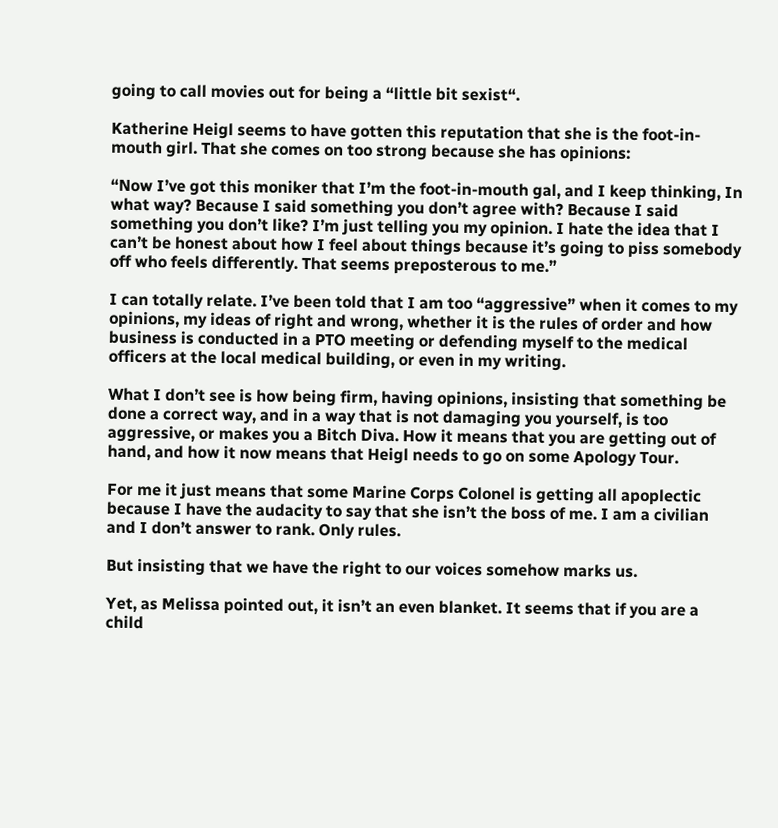going to call movies out for being a “little bit sexist“.

Katherine Heigl seems to have gotten this reputation that she is the foot-in-mouth girl. That she comes on too strong because she has opinions:

“Now I’ve got this moniker that I’m the foot-in-mouth gal, and I keep thinking, In what way? Because I said something you don’t agree with? Because I said something you don’t like? I’m just telling you my opinion. I hate the idea that I can’t be honest about how I feel about things because it’s going to piss somebody off who feels differently. That seems preposterous to me.”

I can totally relate. I’ve been told that I am too “aggressive” when it comes to my opinions, my ideas of right and wrong, whether it is the rules of order and how business is conducted in a PTO meeting or defending myself to the medical officers at the local medical building, or even in my writing.

What I don’t see is how being firm, having opinions, insisting that something be done a correct way, and in a way that is not damaging you yourself, is too aggressive, or makes you a Bitch Diva. How it means that you are getting out of hand, and how it now means that Heigl needs to go on some Apology Tour.

For me it just means that some Marine Corps Colonel is getting all apoplectic because I have the audacity to say that she isn’t the boss of me. I am a civilian and I don’t answer to rank. Only rules.

But insisting that we have the right to our voices somehow marks us.

Yet, as Melissa pointed out, it isn’t an even blanket. It seems that if you are a child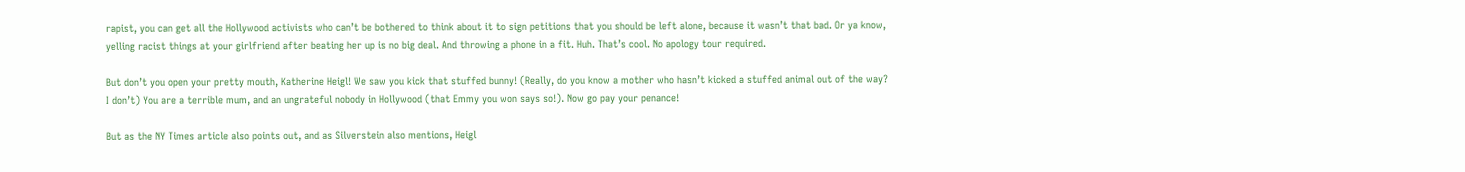rapist, you can get all the Hollywood activists who can’t be bothered to think about it to sign petitions that you should be left alone, because it wasn’t that bad. Or ya know, yelling racist things at your girlfriend after beating her up is no big deal. And throwing a phone in a fit. Huh. That’s cool. No apology tour required.

But don’t you open your pretty mouth, Katherine Heigl! We saw you kick that stuffed bunny! (Really, do you know a mother who hasn’t kicked a stuffed animal out of the way? I don’t) You are a terrible mum, and an ungrateful nobody in Hollywood (that Emmy you won says so!). Now go pay your penance!

But as the NY Times article also points out, and as Silverstein also mentions, Heigl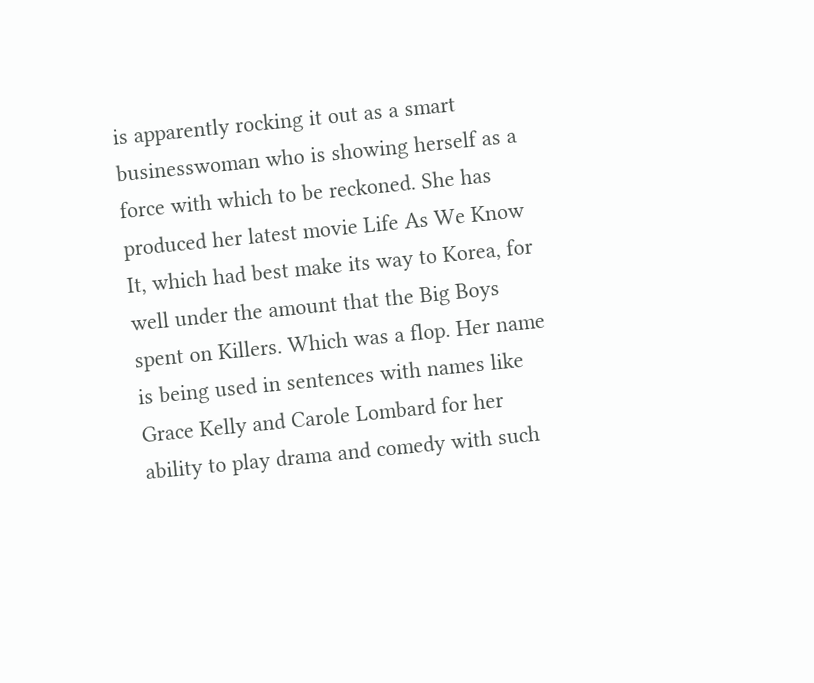is apparently rocking it out as a smart businesswoman who is showing herself as a force with which to be reckoned. She has produced her latest movie Life As We Know It, which had best make its way to Korea, for well under the amount that the Big Boys spent on Killers. Which was a flop. Her name is being used in sentences with names like Grace Kelly and Carole Lombard for her ability to play drama and comedy with such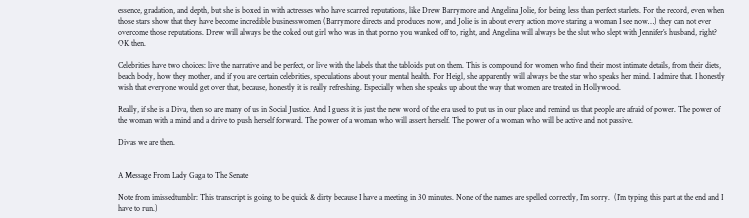essence, gradation, and depth, but she is boxed in with actresses who have scarred reputations, like Drew Barrymore and Angelina Jolie, for being less than perfect starlets. For the record, even when those stars show that they have become incredible businesswomen (Barrymore directs and produces now, and Jolie is in about every action move staring a woman I see now…) they can not ever overcome those reputations. Drew will always be the coked out girl who was in that porno you wanked off to, right, and Angelina will always be the slut who slept with Jennifer’s husband, right? OK then.

Celebrities have two choices: live the narrative and be perfect, or live with the labels that the tabloids put on them. This is compound for women who find their most intimate details, from their diets, beach body, how they mother, and if you are certain celebrities, speculations about your mental health. For Heigl, she apparently will always be the star who speaks her mind. I admire that. I honestly wish that everyone would get over that, because, honestly it is really refreshing. Especially when she speaks up about the way that women are treated in Hollywood.

Really, if she is a Diva, then so are many of us in Social Justice. And I guess it is just the new word of the era used to put us in our place and remind us that people are afraid of power. The power of the woman with a mind and a drive to push herself forward. The power of a woman who will assert herself. The power of a woman who will be active and not passive.

Divas we are then.


A Message From Lady Gaga to The Senate

Note from imissedtumblr: This transcript is going to be quick & dirty because I have a meeting in 30 minutes. None of the names are spelled correctly, I’m sorry.  (I’m typing this part at the end and I have to run.)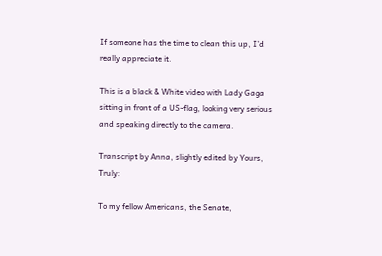If someone has the time to clean this up, I’d really appreciate it.

This is a black & White video with Lady Gaga sitting in front of a US-flag, looking very serious and speaking directly to the camera.

Transcript by Anna, slightly edited by Yours, Truly:

To my fellow Americans, the Senate,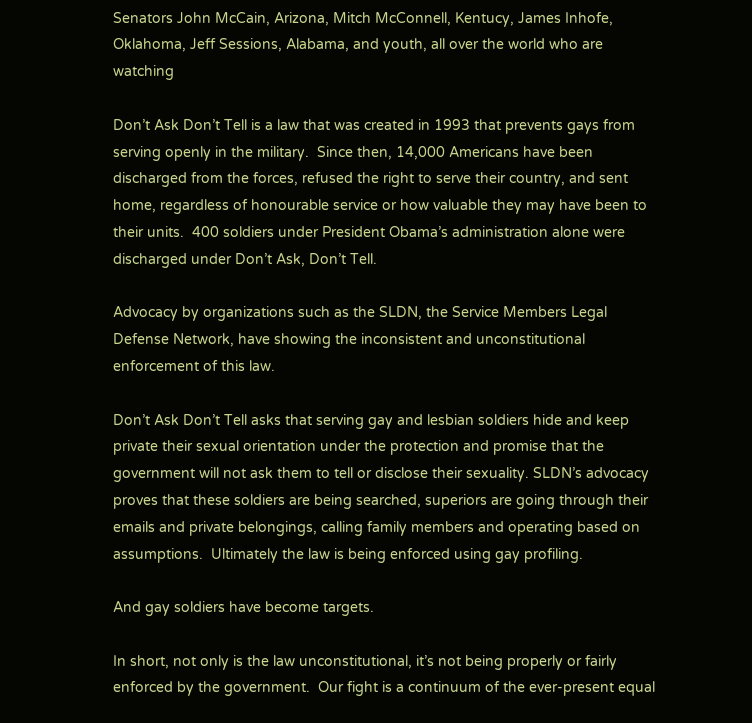Senators John McCain, Arizona, Mitch McConnell, Kentucy, James Inhofe, Oklahoma, Jeff Sessions, Alabama, and youth, all over the world who are watching

Don’t Ask Don’t Tell is a law that was created in 1993 that prevents gays from serving openly in the military.  Since then, 14,000 Americans have been discharged from the forces, refused the right to serve their country, and sent home, regardless of honourable service or how valuable they may have been to their units.  400 soldiers under President Obama’s administration alone were discharged under Don’t Ask, Don’t Tell.

Advocacy by organizations such as the SLDN, the Service Members Legal Defense Network, have showing the inconsistent and unconstitutional enforcement of this law.

Don’t Ask Don’t Tell asks that serving gay and lesbian soldiers hide and keep private their sexual orientation under the protection and promise that the government will not ask them to tell or disclose their sexuality. SLDN’s advocacy proves that these soldiers are being searched, superiors are going through their emails and private belongings, calling family members and operating based on assumptions.  Ultimately the law is being enforced using gay profiling.

And gay soldiers have become targets.

In short, not only is the law unconstitutional, it’s not being properly or fairly enforced by the government.  Our fight is a continuum of the ever-present equal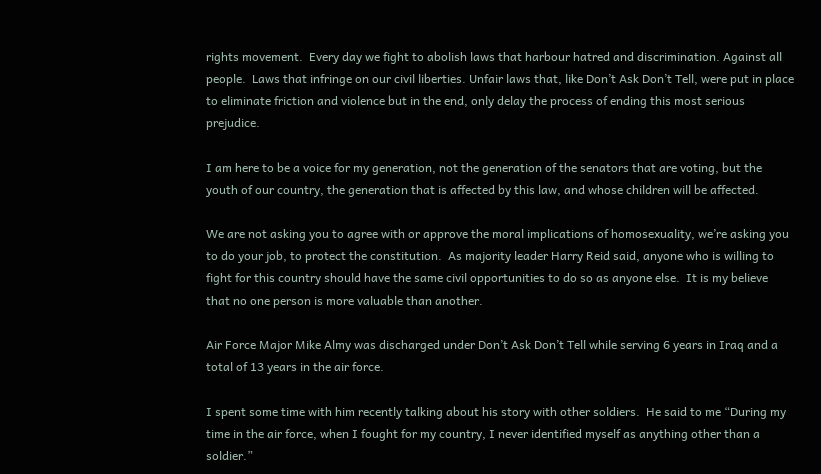rights movement.  Every day we fight to abolish laws that harbour hatred and discrimination. Against all people.  Laws that infringe on our civil liberties. Unfair laws that, like Don’t Ask Don’t Tell, were put in place to eliminate friction and violence but in the end, only delay the process of ending this most serious prejudice.

I am here to be a voice for my generation, not the generation of the senators that are voting, but the youth of our country, the generation that is affected by this law, and whose children will be affected.

We are not asking you to agree with or approve the moral implications of homosexuality, we’re asking you to do your job, to protect the constitution.  As majority leader Harry Reid said, anyone who is willing to fight for this country should have the same civil opportunities to do so as anyone else.  It is my believe that no one person is more valuable than another.

Air Force Major Mike Almy was discharged under Don’t Ask Don’t Tell while serving 6 years in Iraq and a total of 13 years in the air force.

I spent some time with him recently talking about his story with other soldiers.  He said to me “During my time in the air force, when I fought for my country, I never identified myself as anything other than a soldier.”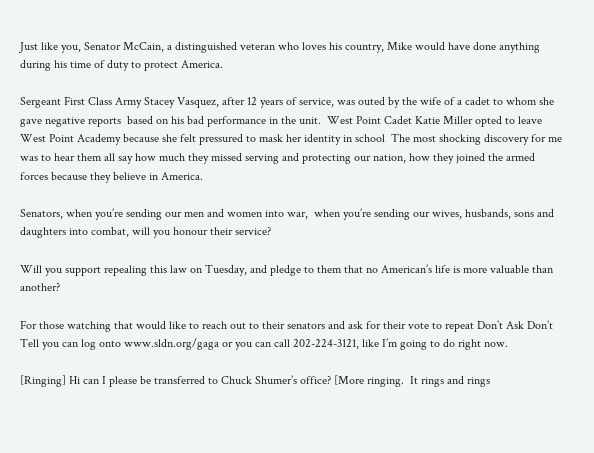Just like you, Senator McCain, a distinguished veteran who loves his country, Mike would have done anything during his time of duty to protect America.

Sergeant First Class Army Stacey Vasquez, after 12 years of service, was outed by the wife of a cadet to whom she gave negative reports  based on his bad performance in the unit.  West Point Cadet Katie Miller opted to leave West Point Academy because she felt pressured to mask her identity in school  The most shocking discovery for me was to hear them all say how much they missed serving and protecting our nation, how they joined the armed forces because they believe in America.

Senators, when you’re sending our men and women into war,  when you’re sending our wives, husbands, sons and daughters into combat, will you honour their service?

Will you support repealing this law on Tuesday, and pledge to them that no American’s life is more valuable than another?

For those watching that would like to reach out to their senators and ask for their vote to repeat Don’t Ask Don’t Tell you can log onto www.sldn.org/gaga or you can call 202-224-3121, like I’m going to do right now.

[Ringing] Hi can I please be transferred to Chuck Shumer’s office? [More ringing.  It rings and rings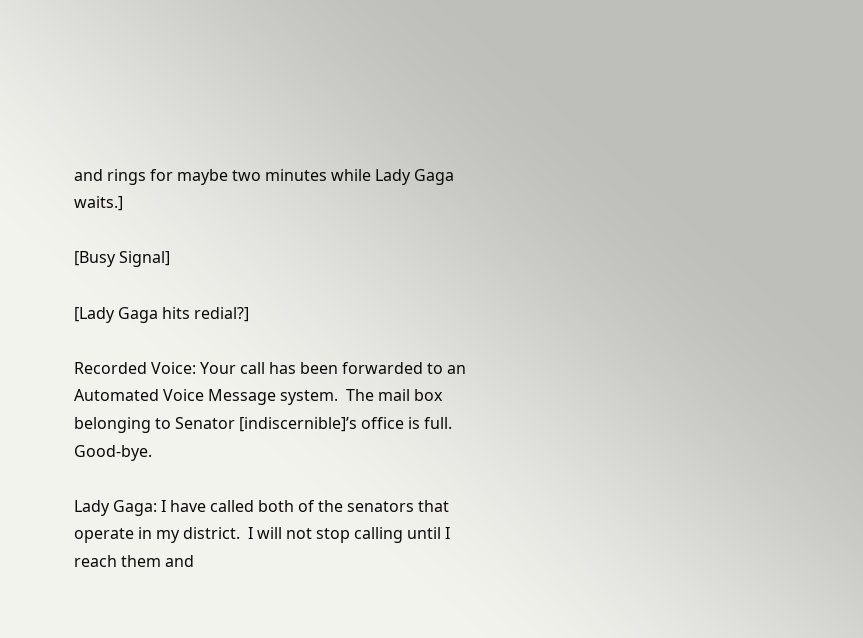and rings for maybe two minutes while Lady Gaga waits.]

[Busy Signal]

[Lady Gaga hits redial?]

Recorded Voice: Your call has been forwarded to an Automated Voice Message system.  The mail box belonging to Senator [indiscernible]’s office is full.  Good-bye.

Lady Gaga: I have called both of the senators that operate in my district.  I will not stop calling until I reach them and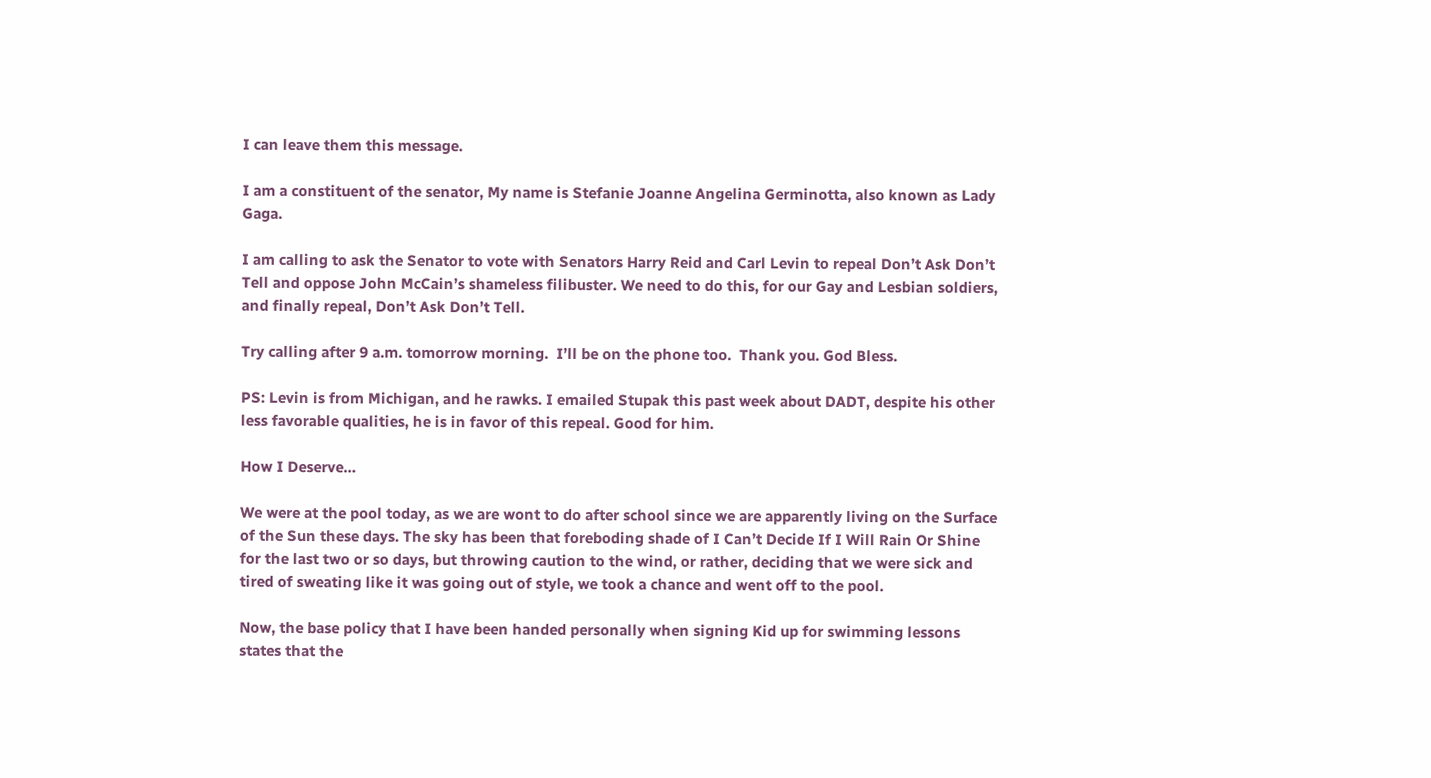I can leave them this message.

I am a constituent of the senator, My name is Stefanie Joanne Angelina Germinotta, also known as Lady Gaga.

I am calling to ask the Senator to vote with Senators Harry Reid and Carl Levin to repeal Don’t Ask Don’t Tell and oppose John McCain’s shameless filibuster. We need to do this, for our Gay and Lesbian soldiers, and finally repeal, Don’t Ask Don’t Tell.

Try calling after 9 a.m. tomorrow morning.  I’ll be on the phone too.  Thank you. God Bless.

PS: Levin is from Michigan, and he rawks. I emailed Stupak this past week about DADT, despite his other less favorable qualities, he is in favor of this repeal. Good for him.

How I Deserve…

We were at the pool today, as we are wont to do after school since we are apparently living on the Surface of the Sun these days. The sky has been that foreboding shade of I Can’t Decide If I Will Rain Or Shine for the last two or so days, but throwing caution to the wind, or rather, deciding that we were sick and tired of sweating like it was going out of style, we took a chance and went off to the pool.

Now, the base policy that I have been handed personally when signing Kid up for swimming lessons states that the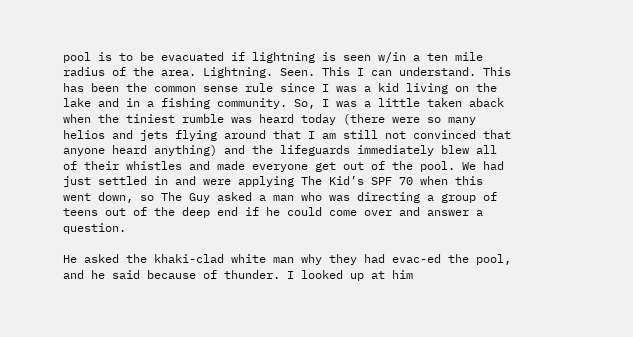pool is to be evacuated if lightning is seen w/in a ten mile radius of the area. Lightning. Seen. This I can understand. This has been the common sense rule since I was a kid living on the lake and in a fishing community. So, I was a little taken aback when the tiniest rumble was heard today (there were so many helios and jets flying around that I am still not convinced that anyone heard anything) and the lifeguards immediately blew all of their whistles and made everyone get out of the pool. We had just settled in and were applying The Kid’s SPF 70 when this went down, so The Guy asked a man who was directing a group of teens out of the deep end if he could come over and answer a question.

He asked the khaki-clad white man why they had evac-ed the pool, and he said because of thunder. I looked up at him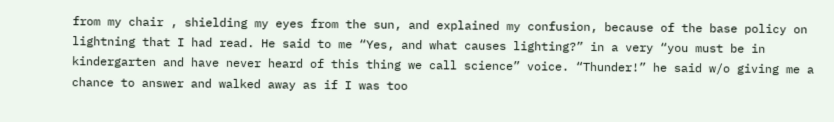from my chair , shielding my eyes from the sun, and explained my confusion, because of the base policy on lightning that I had read. He said to me “Yes, and what causes lighting?” in a very “you must be in kindergarten and have never heard of this thing we call science” voice. “Thunder!” he said w/o giving me a chance to answer and walked away as if I was too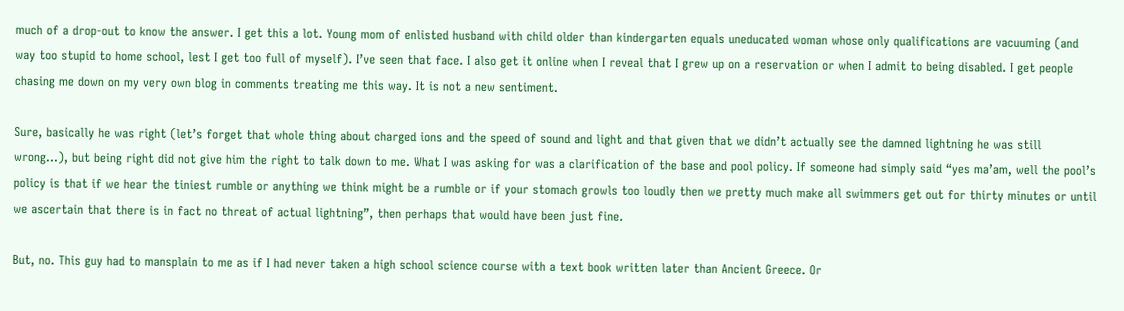much of a drop-out to know the answer. I get this a lot. Young mom of enlisted husband with child older than kindergarten equals uneducated woman whose only qualifications are vacuuming (and way too stupid to home school, lest I get too full of myself). I’ve seen that face. I also get it online when I reveal that I grew up on a reservation or when I admit to being disabled. I get people chasing me down on my very own blog in comments treating me this way. It is not a new sentiment.

Sure, basically he was right (let’s forget that whole thing about charged ions and the speed of sound and light and that given that we didn’t actually see the damned lightning he was still wrong…), but being right did not give him the right to talk down to me. What I was asking for was a clarification of the base and pool policy. If someone had simply said “yes ma’am, well the pool’s policy is that if we hear the tiniest rumble or anything we think might be a rumble or if your stomach growls too loudly then we pretty much make all swimmers get out for thirty minutes or until we ascertain that there is in fact no threat of actual lightning”, then perhaps that would have been just fine.

But, no. This guy had to mansplain to me as if I had never taken a high school science course with a text book written later than Ancient Greece. Or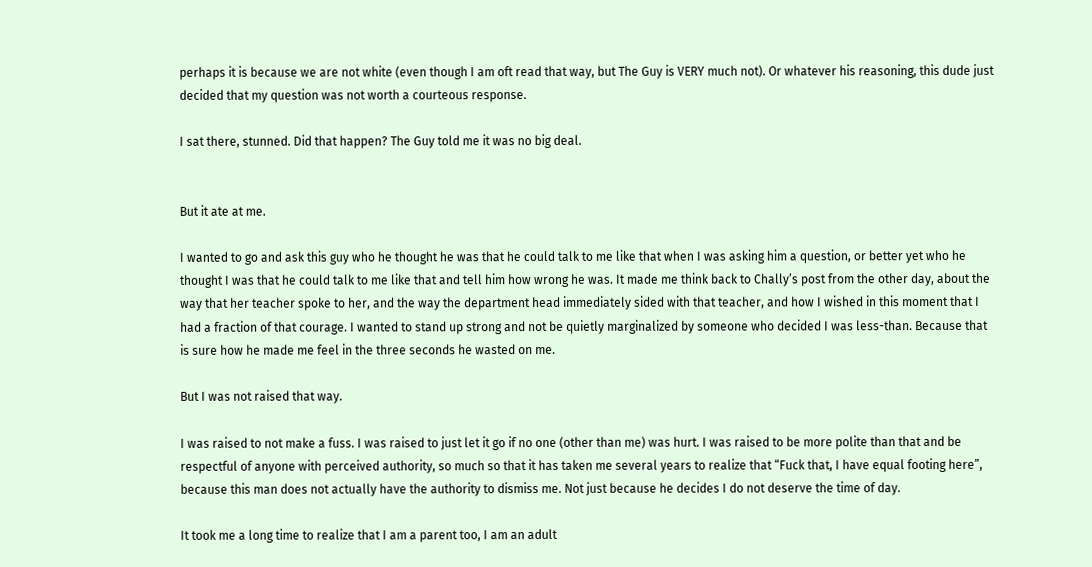perhaps it is because we are not white (even though I am oft read that way, but The Guy is VERY much not). Or whatever his reasoning, this dude just decided that my question was not worth a courteous response.

I sat there, stunned. Did that happen? The Guy told me it was no big deal.


But it ate at me.

I wanted to go and ask this guy who he thought he was that he could talk to me like that when I was asking him a question, or better yet who he thought I was that he could talk to me like that and tell him how wrong he was. It made me think back to Chally’s post from the other day, about the way that her teacher spoke to her, and the way the department head immediately sided with that teacher, and how I wished in this moment that I had a fraction of that courage. I wanted to stand up strong and not be quietly marginalized by someone who decided I was less-than. Because that is sure how he made me feel in the three seconds he wasted on me.

But I was not raised that way.

I was raised to not make a fuss. I was raised to just let it go if no one (other than me) was hurt. I was raised to be more polite than that and be respectful of anyone with perceived authority, so much so that it has taken me several years to realize that “Fuck that, I have equal footing here”, because this man does not actually have the authority to dismiss me. Not just because he decides I do not deserve the time of day.

It took me a long time to realize that I am a parent too, I am an adult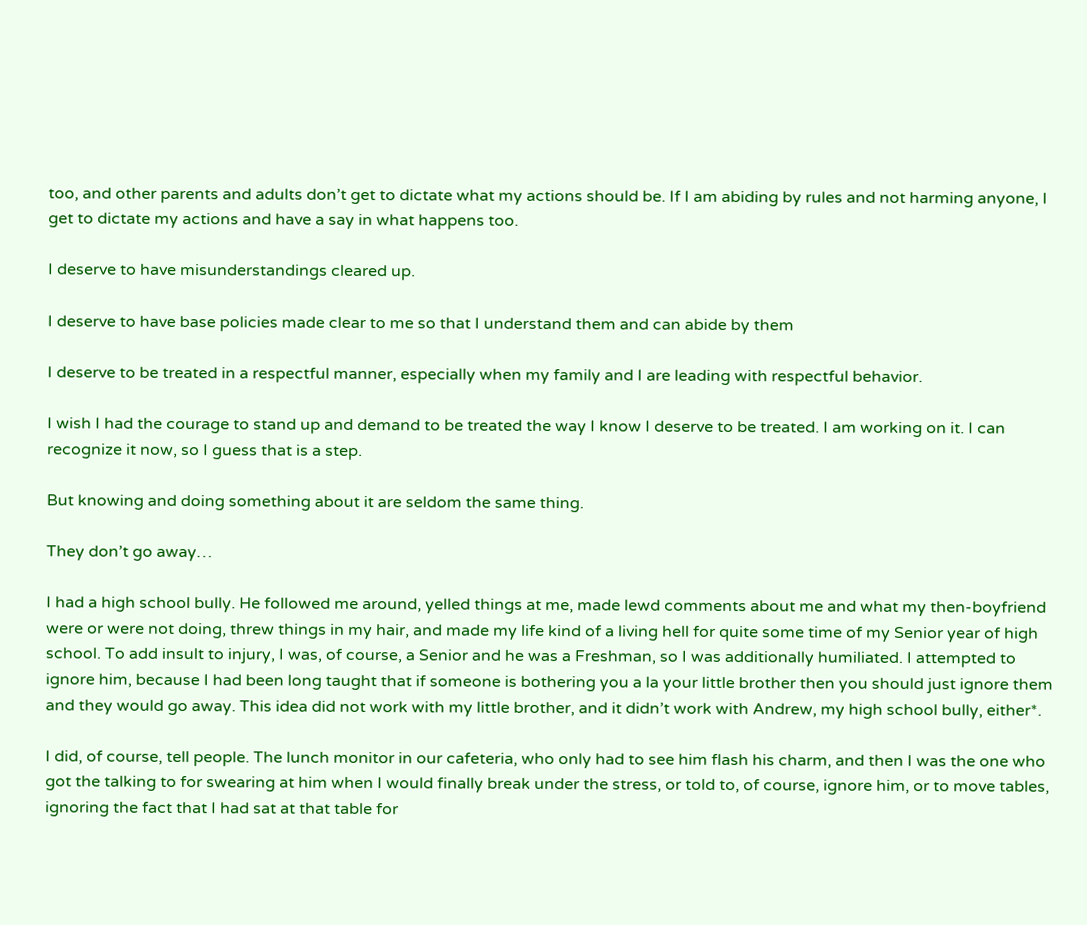too, and other parents and adults don’t get to dictate what my actions should be. If I am abiding by rules and not harming anyone, I get to dictate my actions and have a say in what happens too.

I deserve to have misunderstandings cleared up.

I deserve to have base policies made clear to me so that I understand them and can abide by them

I deserve to be treated in a respectful manner, especially when my family and I are leading with respectful behavior.

I wish I had the courage to stand up and demand to be treated the way I know I deserve to be treated. I am working on it. I can recognize it now, so I guess that is a step.

But knowing and doing something about it are seldom the same thing.

They don’t go away…

I had a high school bully. He followed me around, yelled things at me, made lewd comments about me and what my then-boyfriend were or were not doing, threw things in my hair, and made my life kind of a living hell for quite some time of my Senior year of high school. To add insult to injury, I was, of course, a Senior and he was a Freshman, so I was additionally humiliated. I attempted to ignore him, because I had been long taught that if someone is bothering you a la your little brother then you should just ignore them and they would go away. This idea did not work with my little brother, and it didn’t work with Andrew, my high school bully, either*.

I did, of course, tell people. The lunch monitor in our cafeteria, who only had to see him flash his charm, and then I was the one who got the talking to for swearing at him when I would finally break under the stress, or told to, of course, ignore him, or to move tables, ignoring the fact that I had sat at that table for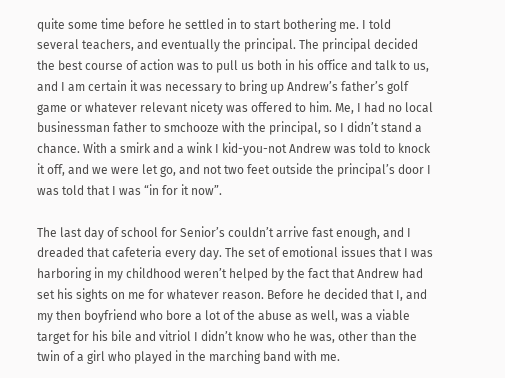quite some time before he settled in to start bothering me. I told several teachers, and eventually the principal. The principal decided the best course of action was to pull us both in his office and talk to us, and I am certain it was necessary to bring up Andrew’s father’s golf game or whatever relevant nicety was offered to him. Me, I had no local businessman father to smchooze with the principal, so I didn’t stand a chance. With a smirk and a wink I kid-you-not Andrew was told to knock it off, and we were let go, and not two feet outside the principal’s door I was told that I was “in for it now”.

The last day of school for Senior’s couldn’t arrive fast enough, and I dreaded that cafeteria every day. The set of emotional issues that I was harboring in my childhood weren’t helped by the fact that Andrew had set his sights on me for whatever reason. Before he decided that I, and my then boyfriend who bore a lot of the abuse as well, was a viable target for his bile and vitriol I didn’t know who he was, other than the twin of a girl who played in the marching band with me.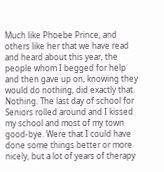Much like Phoebe Prince, and others like her that we have read and heard about this year, the people whom I begged for help and then gave up on, knowing they would do nothing, did exactly that. Nothing. The last day of school for Seniors rolled around and I kissed my school and most of my town good-bye. Were that I could have done some things better or more nicely, but a lot of years of therapy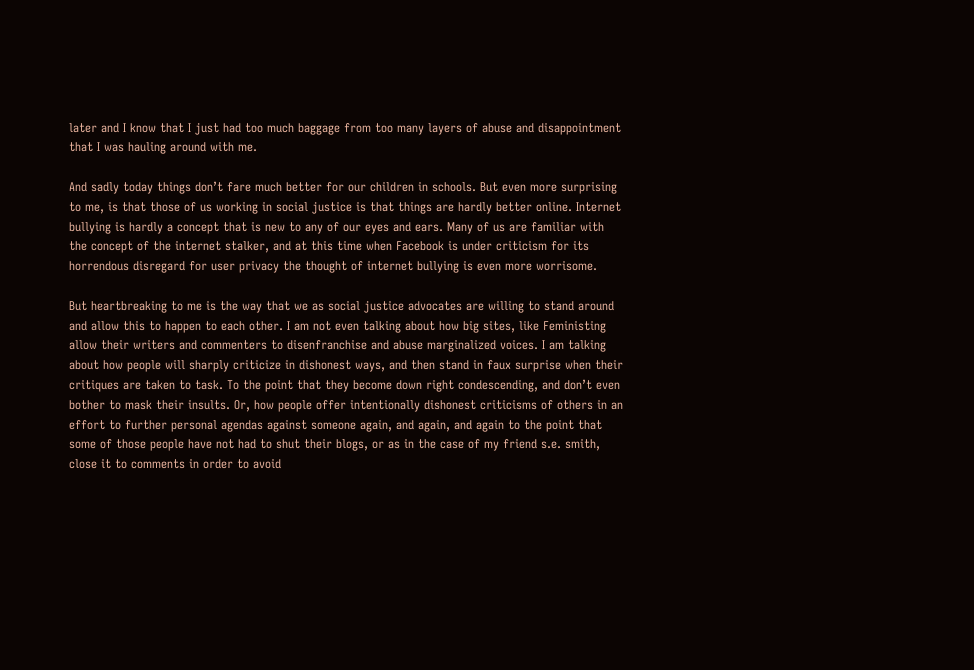later and I know that I just had too much baggage from too many layers of abuse and disappointment that I was hauling around with me.

And sadly today things don’t fare much better for our children in schools. But even more surprising to me, is that those of us working in social justice is that things are hardly better online. Internet bullying is hardly a concept that is new to any of our eyes and ears. Many of us are familiar with the concept of the internet stalker, and at this time when Facebook is under criticism for its horrendous disregard for user privacy the thought of internet bullying is even more worrisome.

But heartbreaking to me is the way that we as social justice advocates are willing to stand around and allow this to happen to each other. I am not even talking about how big sites, like Feministing allow their writers and commenters to disenfranchise and abuse marginalized voices. I am talking about how people will sharply criticize in dishonest ways, and then stand in faux surprise when their critiques are taken to task. To the point that they become down right condescending, and don’t even bother to mask their insults. Or, how people offer intentionally dishonest criticisms of others in an effort to further personal agendas against someone again, and again, and again to the point that some of those people have not had to shut their blogs, or as in the case of my friend s.e. smith, close it to comments in order to avoid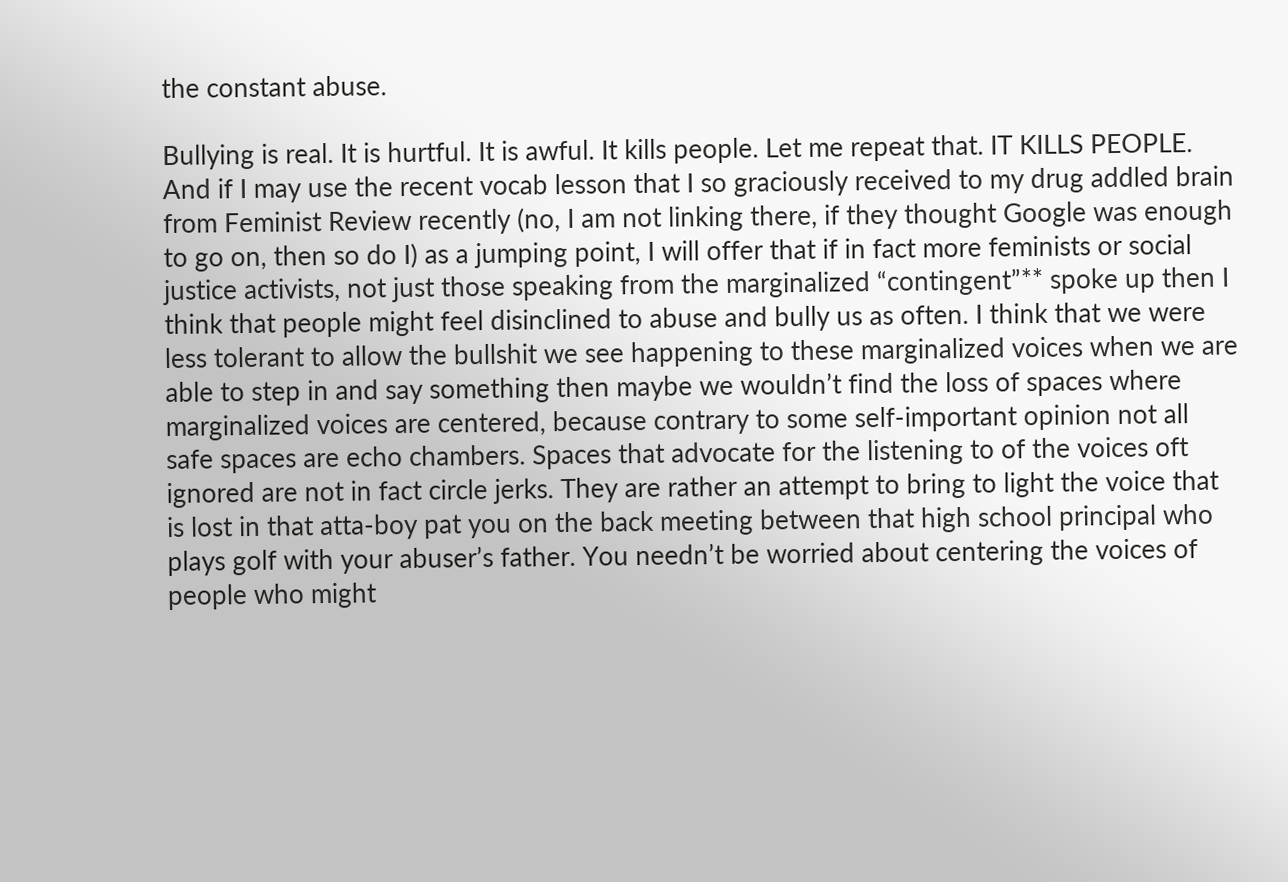the constant abuse.

Bullying is real. It is hurtful. It is awful. It kills people. Let me repeat that. IT KILLS PEOPLE. And if I may use the recent vocab lesson that I so graciously received to my drug addled brain from Feminist Review recently (no, I am not linking there, if they thought Google was enough to go on, then so do I) as a jumping point, I will offer that if in fact more feminists or social justice activists, not just those speaking from the marginalized “contingent”** spoke up then I think that people might feel disinclined to abuse and bully us as often. I think that we were less tolerant to allow the bullshit we see happening to these marginalized voices when we are able to step in and say something then maybe we wouldn’t find the loss of spaces where marginalized voices are centered, because contrary to some self-important opinion not all safe spaces are echo chambers. Spaces that advocate for the listening to of the voices oft ignored are not in fact circle jerks. They are rather an attempt to bring to light the voice that is lost in that atta-boy pat you on the back meeting between that high school principal who plays golf with your abuser’s father. You needn’t be worried about centering the voices of people who might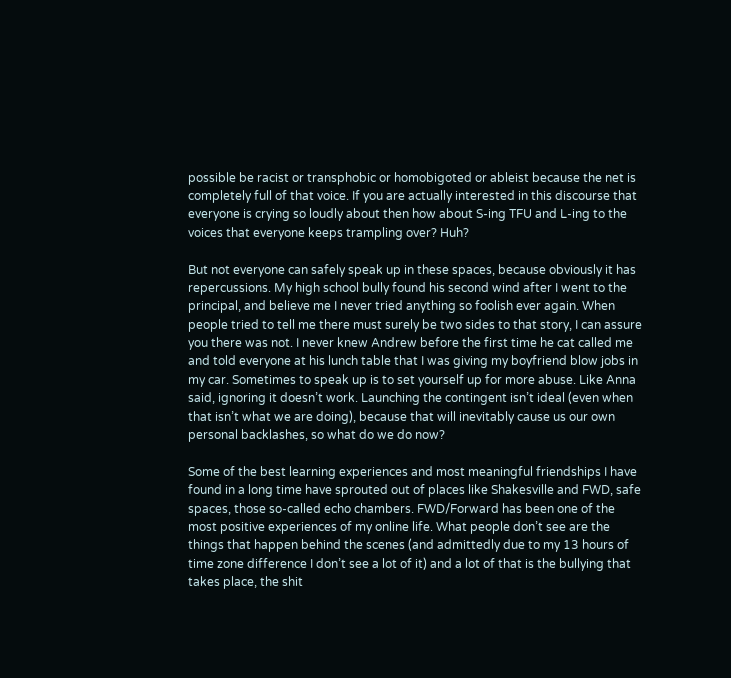possible be racist or transphobic or homobigoted or ableist because the net is completely full of that voice. If you are actually interested in this discourse that everyone is crying so loudly about then how about S-ing TFU and L-ing to the voices that everyone keeps trampling over? Huh?

But not everyone can safely speak up in these spaces, because obviously it has repercussions. My high school bully found his second wind after I went to the principal, and believe me I never tried anything so foolish ever again. When people tried to tell me there must surely be two sides to that story, I can assure you there was not. I never knew Andrew before the first time he cat called me and told everyone at his lunch table that I was giving my boyfriend blow jobs in my car. Sometimes to speak up is to set yourself up for more abuse. Like Anna said, ignoring it doesn’t work. Launching the contingent isn’t ideal (even when that isn’t what we are doing), because that will inevitably cause us our own personal backlashes, so what do we do now?

Some of the best learning experiences and most meaningful friendships I have found in a long time have sprouted out of places like Shakesville and FWD, safe spaces, those so-called echo chambers. FWD/Forward has been one of the most positive experiences of my online life. What people don’t see are the things that happen behind the scenes (and admittedly due to my 13 hours of time zone difference I don’t see a lot of it) and a lot of that is the bullying that takes place, the shit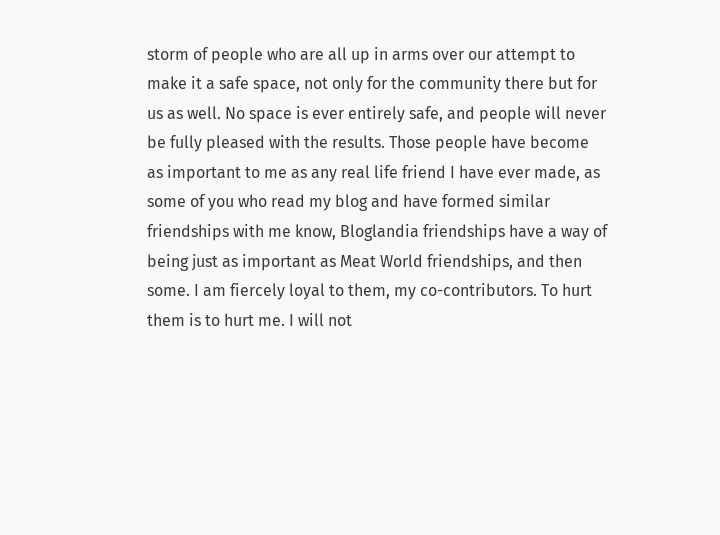storm of people who are all up in arms over our attempt to make it a safe space, not only for the community there but for us as well. No space is ever entirely safe, and people will never be fully pleased with the results. Those people have become as important to me as any real life friend I have ever made, as some of you who read my blog and have formed similar friendships with me know, Bloglandia friendships have a way of being just as important as Meat World friendships, and then some. I am fiercely loyal to them, my co-contributors. To hurt them is to hurt me. I will not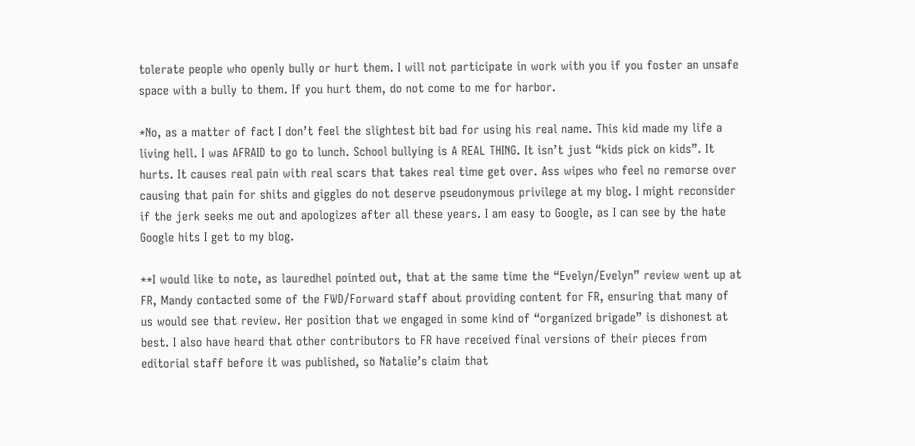tolerate people who openly bully or hurt them. I will not participate in work with you if you foster an unsafe space with a bully to them. If you hurt them, do not come to me for harbor.

*No, as a matter of fact I don’t feel the slightest bit bad for using his real name. This kid made my life a living hell. I was AFRAID to go to lunch. School bullying is A REAL THING. It isn’t just “kids pick on kids”. It hurts. It causes real pain with real scars that takes real time get over. Ass wipes who feel no remorse over causing that pain for shits and giggles do not deserve pseudonymous privilege at my blog. I might reconsider if the jerk seeks me out and apologizes after all these years. I am easy to Google, as I can see by the hate Google hits I get to my blog.

**I would like to note, as lauredhel pointed out, that at the same time the “Evelyn/Evelyn” review went up at FR, Mandy contacted some of the FWD/Forward staff about providing content for FR, ensuring that many of us would see that review. Her position that we engaged in some kind of “organized brigade” is dishonest at best. I also have heard that other contributors to FR have received final versions of their pieces from editorial staff before it was published, so Natalie’s claim that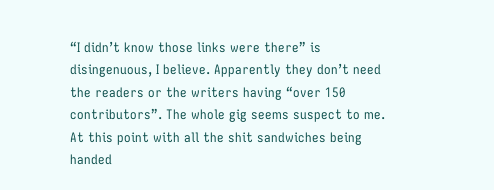“I didn’t know those links were there” is disingenuous, I believe. Apparently they don’t need the readers or the writers having “over 150 contributors”. The whole gig seems suspect to me. At this point with all the shit sandwiches being handed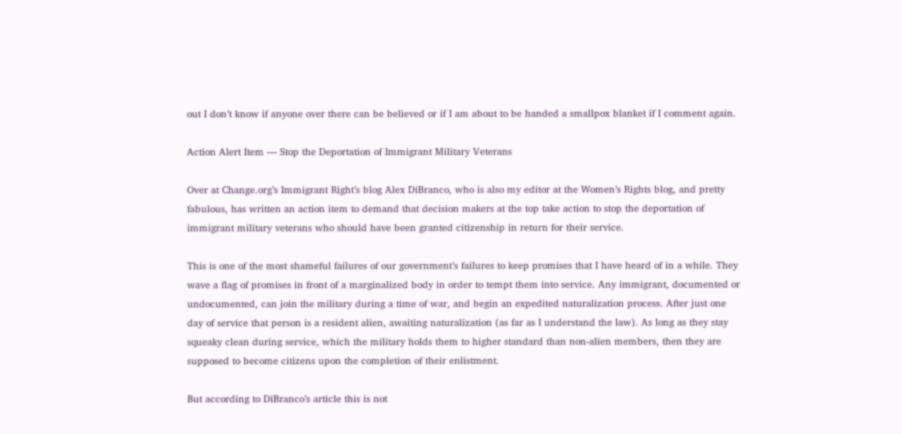out I don’t know if anyone over there can be believed or if I am about to be handed a smallpox blanket if I comment again.

Action Alert Item — Stop the Deportation of Immigrant Military Veterans

Over at Change.org’s Immigrant Right’s blog Alex DiBranco, who is also my editor at the Women’s Rights blog, and pretty fabulous, has written an action item to demand that decision makers at the top take action to stop the deportation of immigrant military veterans who should have been granted citizenship in return for their service.

This is one of the most shameful failures of our government’s failures to keep promises that I have heard of in a while. They wave a flag of promises in front of a marginalized body in order to tempt them into service. Any immigrant, documented or undocumented, can join the military during a time of war, and begin an expedited naturalization process. After just one day of service that person is a resident alien, awaiting naturalization (as far as I understand the law). As long as they stay squeaky clean during service, which the military holds them to higher standard than non-alien members, then they are supposed to become citizens upon the completion of their enlistment.

But according to DiBranco’s article this is not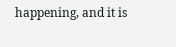happening, and it is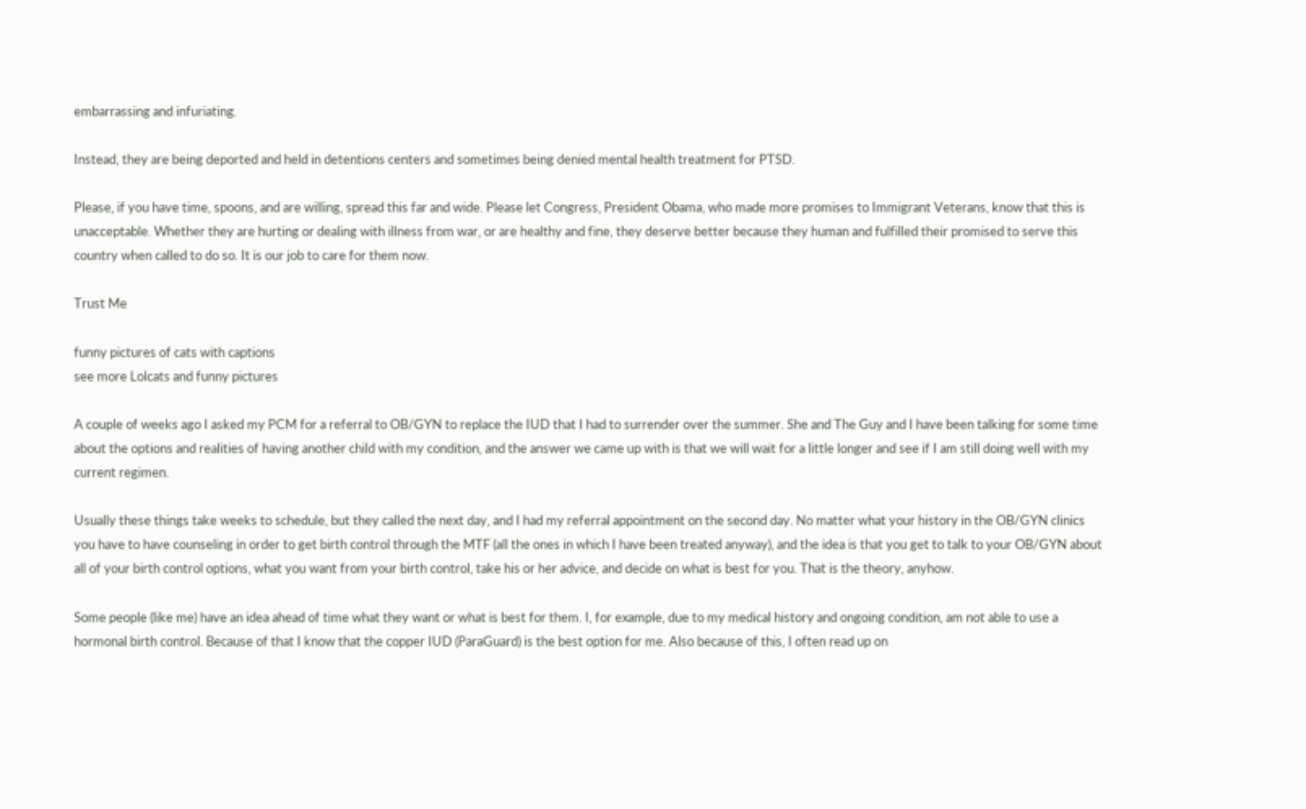embarrassing and infuriating.

Instead, they are being deported and held in detentions centers and sometimes being denied mental health treatment for PTSD.

Please, if you have time, spoons, and are willing, spread this far and wide. Please let Congress, President Obama, who made more promises to Immigrant Veterans, know that this is unacceptable. Whether they are hurting or dealing with illness from war, or are healthy and fine, they deserve better because they human and fulfilled their promised to serve this country when called to do so. It is our job to care for them now.

Trust Me

funny pictures of cats with captions
see more Lolcats and funny pictures

A couple of weeks ago I asked my PCM for a referral to OB/GYN to replace the IUD that I had to surrender over the summer. She and The Guy and I have been talking for some time about the options and realities of having another child with my condition, and the answer we came up with is that we will wait for a little longer and see if I am still doing well with my current regimen.

Usually these things take weeks to schedule, but they called the next day, and I had my referral appointment on the second day. No matter what your history in the OB/GYN clinics you have to have counseling in order to get birth control through the MTF (all the ones in which I have been treated anyway), and the idea is that you get to talk to your OB/GYN about all of your birth control options, what you want from your birth control, take his or her advice, and decide on what is best for you. That is the theory, anyhow.

Some people (like me) have an idea ahead of time what they want or what is best for them. I, for example, due to my medical history and ongoing condition, am not able to use a hormonal birth control. Because of that I know that the copper IUD (ParaGuard) is the best option for me. Also because of this, I often read up on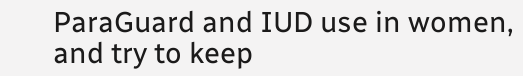ParaGuard and IUD use in women, and try to keep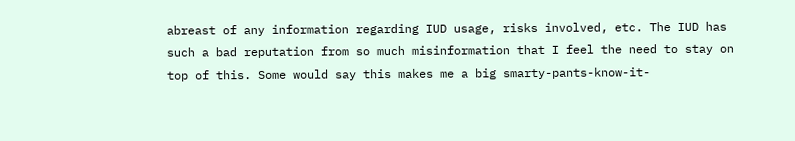abreast of any information regarding IUD usage, risks involved, etc. The IUD has such a bad reputation from so much misinformation that I feel the need to stay on top of this. Some would say this makes me a big smarty-pants-know-it-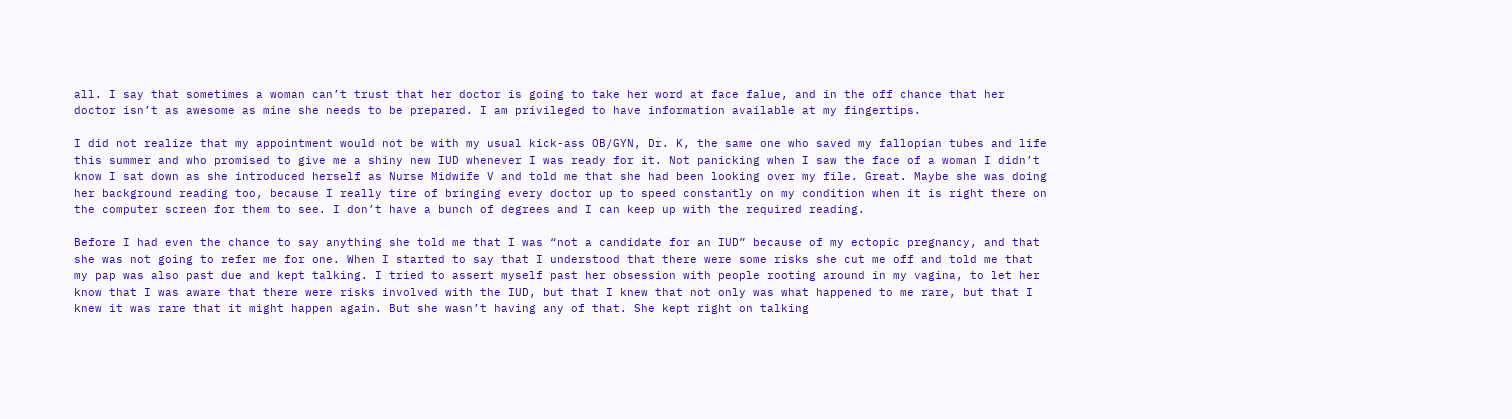all. I say that sometimes a woman can’t trust that her doctor is going to take her word at face falue, and in the off chance that her doctor isn’t as awesome as mine she needs to be prepared. I am privileged to have information available at my fingertips.

I did not realize that my appointment would not be with my usual kick-ass OB/GYN, Dr. K, the same one who saved my fallopian tubes and life this summer and who promised to give me a shiny new IUD whenever I was ready for it. Not panicking when I saw the face of a woman I didn’t know I sat down as she introduced herself as Nurse Midwife V and told me that she had been looking over my file. Great. Maybe she was doing her background reading too, because I really tire of bringing every doctor up to speed constantly on my condition when it is right there on the computer screen for them to see. I don’t have a bunch of degrees and I can keep up with the required reading.

Before I had even the chance to say anything she told me that I was “not a candidate for an IUD” because of my ectopic pregnancy, and that she was not going to refer me for one. When I started to say that I understood that there were some risks she cut me off and told me that my pap was also past due and kept talking. I tried to assert myself past her obsession with people rooting around in my vagina, to let her know that I was aware that there were risks involved with the IUD, but that I knew that not only was what happened to me rare, but that I knew it was rare that it might happen again. But she wasn’t having any of that. She kept right on talking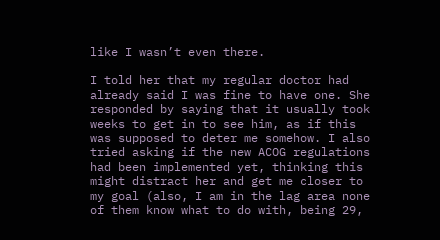like I wasn’t even there.

I told her that my regular doctor had already said I was fine to have one. She responded by saying that it usually took weeks to get in to see him, as if this was supposed to deter me somehow. I also tried asking if the new ACOG regulations had been implemented yet, thinking this might distract her and get me closer to my goal (also, I am in the lag area none of them know what to do with, being 29,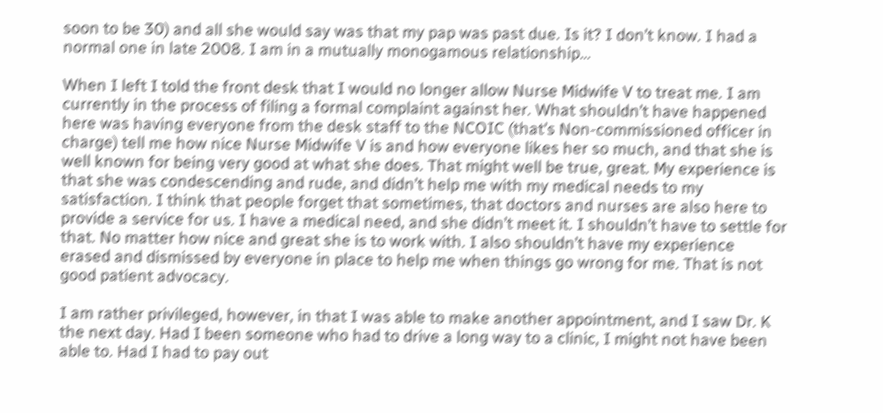soon to be 30) and all she would say was that my pap was past due. Is it? I don’t know. I had a normal one in late 2008. I am in a mutually monogamous relationship…

When I left I told the front desk that I would no longer allow Nurse Midwife V to treat me. I am currently in the process of filing a formal complaint against her. What shouldn’t have happened here was having everyone from the desk staff to the NCOIC (that’s Non-commissioned officer in charge) tell me how nice Nurse Midwife V is and how everyone likes her so much, and that she is well known for being very good at what she does. That might well be true, great. My experience is that she was condescending and rude, and didn’t help me with my medical needs to my satisfaction. I think that people forget that sometimes, that doctors and nurses are also here to provide a service for us. I have a medical need, and she didn’t meet it. I shouldn’t have to settle for that. No matter how nice and great she is to work with. I also shouldn’t have my experience erased and dismissed by everyone in place to help me when things go wrong for me. That is not good patient advocacy.

I am rather privileged, however, in that I was able to make another appointment, and I saw Dr. K the next day. Had I been someone who had to drive a long way to a clinic, I might not have been able to. Had I had to pay out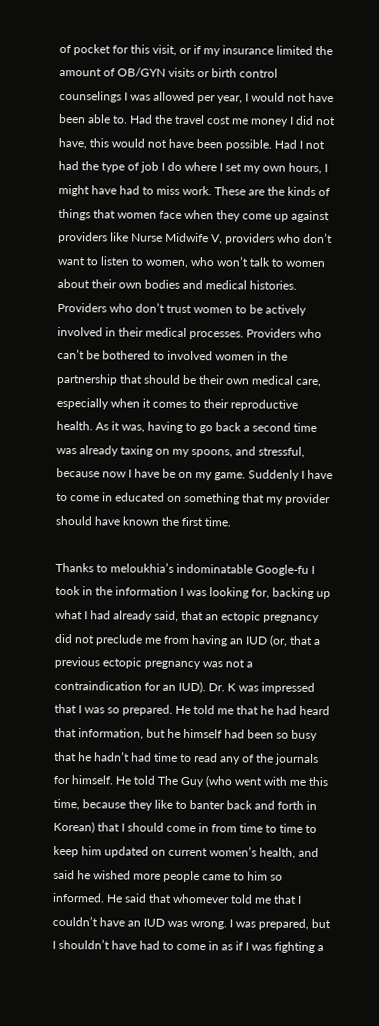of pocket for this visit, or if my insurance limited the amount of OB/GYN visits or birth control counselings I was allowed per year, I would not have been able to. Had the travel cost me money I did not have, this would not have been possible. Had I not had the type of job I do where I set my own hours, I might have had to miss work. These are the kinds of things that women face when they come up against providers like Nurse Midwife V, providers who don’t want to listen to women, who won’t talk to women about their own bodies and medical histories. Providers who don’t trust women to be actively involved in their medical processes. Providers who can’t be bothered to involved women in the partnership that should be their own medical care, especially when it comes to their reproductive health. As it was, having to go back a second time was already taxing on my spoons, and stressful, because now I have be on my game. Suddenly I have to come in educated on something that my provider should have known the first time.

Thanks to meloukhia’s indominatable Google-fu I took in the information I was looking for, backing up what I had already said, that an ectopic pregnancy did not preclude me from having an IUD (or, that a previous ectopic pregnancy was not a contraindication for an IUD). Dr. K was impressed that I was so prepared. He told me that he had heard that information, but he himself had been so busy that he hadn’t had time to read any of the journals for himself. He told The Guy (who went with me this time, because they like to banter back and forth in Korean) that I should come in from time to time to keep him updated on current women’s health, and said he wished more people came to him so informed. He said that whomever told me that I couldn’t have an IUD was wrong. I was prepared, but I shouldn’t have had to come in as if I was fighting a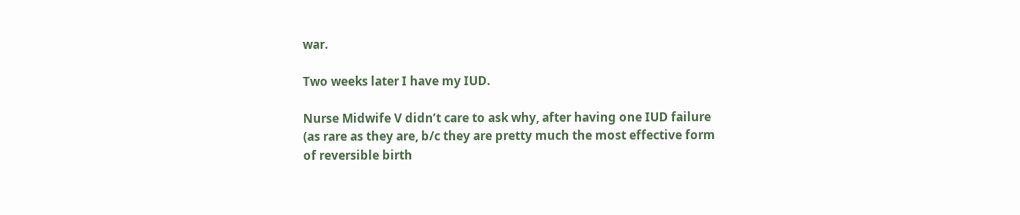war.

Two weeks later I have my IUD.

Nurse Midwife V didn’t care to ask why, after having one IUD failure (as rare as they are, b/c they are pretty much the most effective form of reversible birth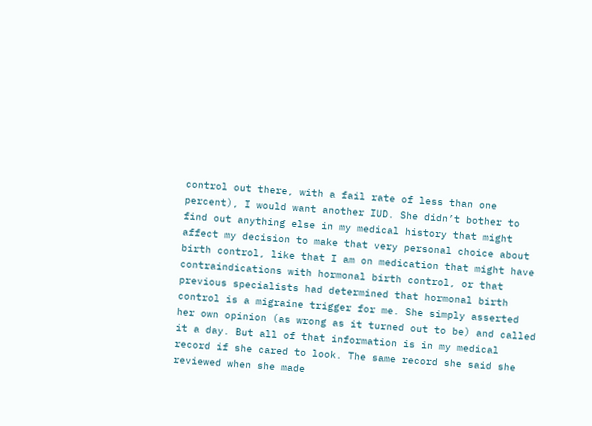control out there, with a fail rate of less than one percent), I would want another IUD. She didn’t bother to find out anything else in my medical history that might affect my decision to make that very personal choice about birth control, like that I am on medication that might have contraindications with hormonal birth control, or that previous specialists had determined that hormonal birth control is a migraine trigger for me. She simply asserted her own opinion (as wrong as it turned out to be) and called it a day. But all of that information is in my medical record if she cared to look. The same record she said she reviewed when she made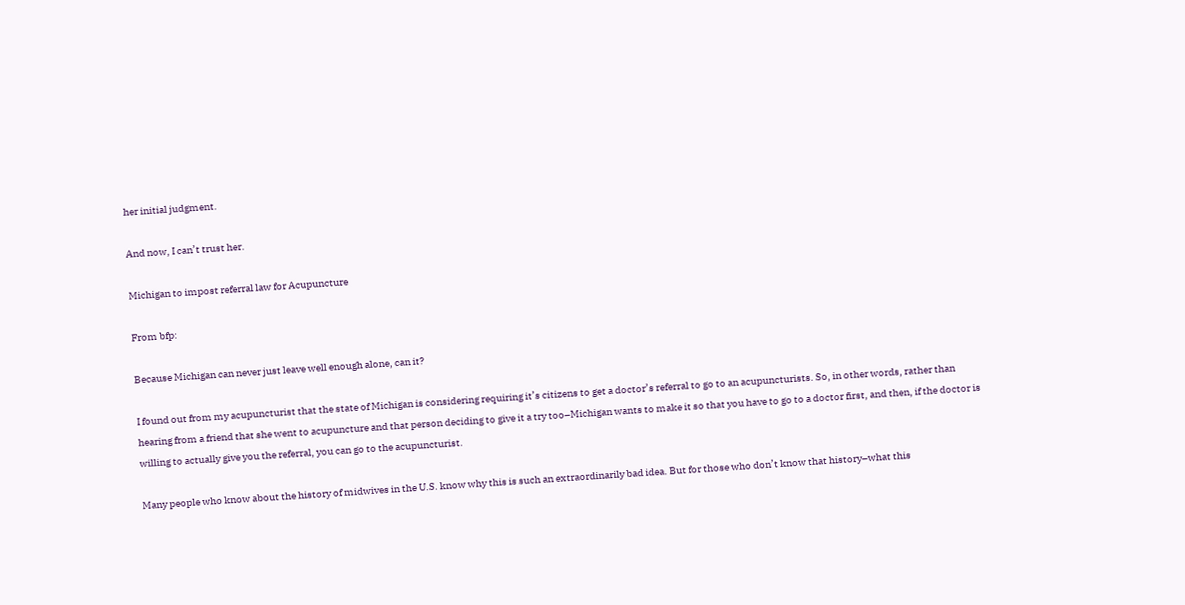her initial judgment.

And now, I can’t trust her.

Michigan to impost referral law for Acupuncture

From bfp:

Because Michigan can never just leave well enough alone, can it?

I found out from my acupuncturist that the state of Michigan is considering requiring it’s citizens to get a doctor’s referral to go to an acupuncturists. So, in other words, rather than hearing from a friend that she went to acupuncture and that person deciding to give it a try too–Michigan wants to make it so that you have to go to a doctor first, and then, if the doctor is willing to actually give you the referral, you can go to the acupuncturist.

Many people who know about the history of midwives in the U.S. know why this is such an extraordinarily bad idea. But for those who don’t know that history–what this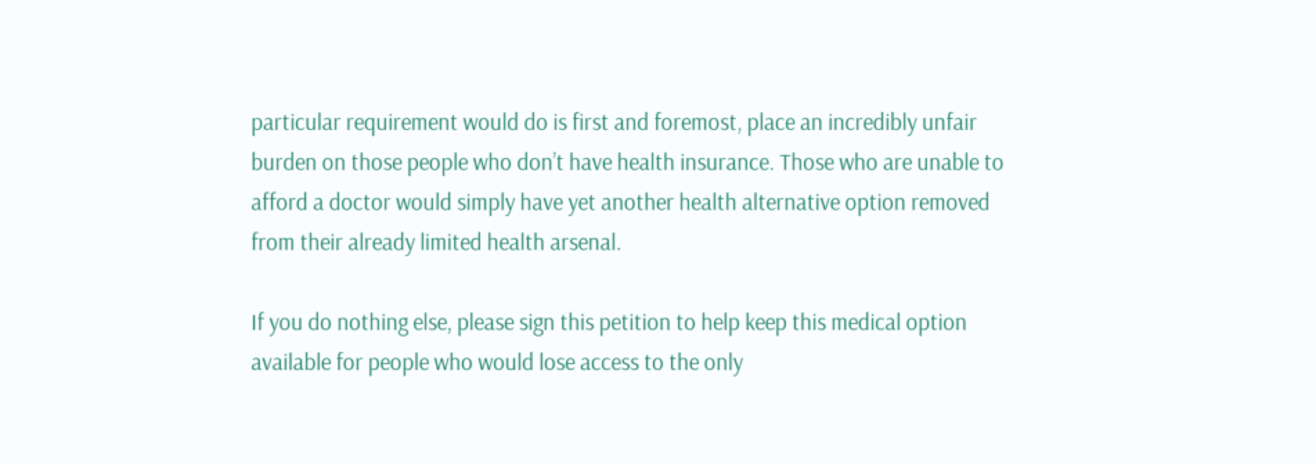particular requirement would do is first and foremost, place an incredibly unfair burden on those people who don’t have health insurance. Those who are unable to afford a doctor would simply have yet another health alternative option removed from their already limited health arsenal.

If you do nothing else, please sign this petition to help keep this medical option available for people who would lose access to the only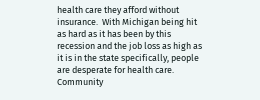health care they afford without insurance.  With Michigan being hit as hard as it has been by this recession and the job loss as high as it is in the state specifically, people are desperate for health care.  Community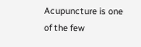Acupuncture is one of the few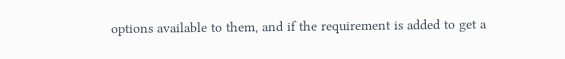options available to them, and if the requirement is added to get a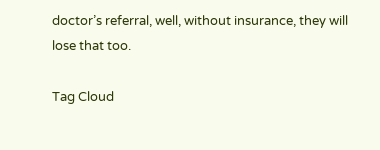doctor’s referral, well, without insurance, they will lose that too.

Tag Cloud